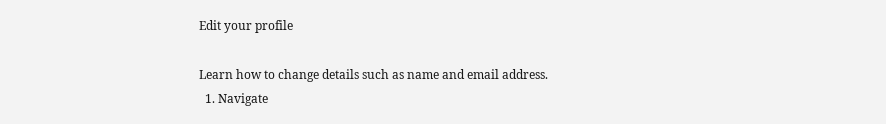Edit your profile

Learn how to change details such as name and email address.
  1. Navigate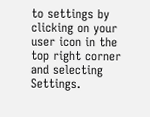to settings by clicking on your user icon in the top right corner and selecting Settings.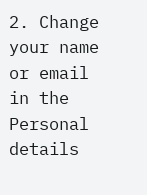2. Change your name or email in the Personal details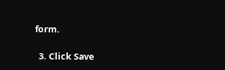form.

  3. Click Save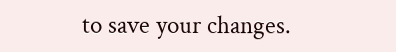to save your changes.